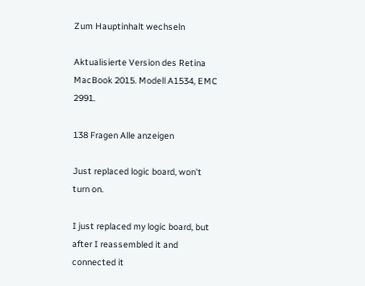Zum Hauptinhalt wechseln

Aktualisierte Version des Retina MacBook 2015. Modell A1534, EMC 2991.

138 Fragen Alle anzeigen

Just replaced logic board, won't turn on.

I just replaced my logic board, but after I reassembled it and connected it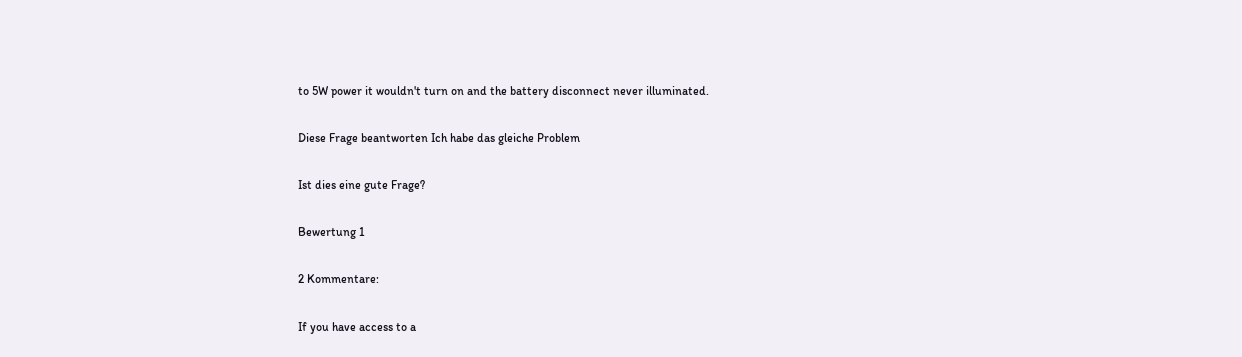to 5W power it wouldn't turn on and the battery disconnect never illuminated.

Diese Frage beantworten Ich habe das gleiche Problem

Ist dies eine gute Frage?

Bewertung 1

2 Kommentare:

If you have access to a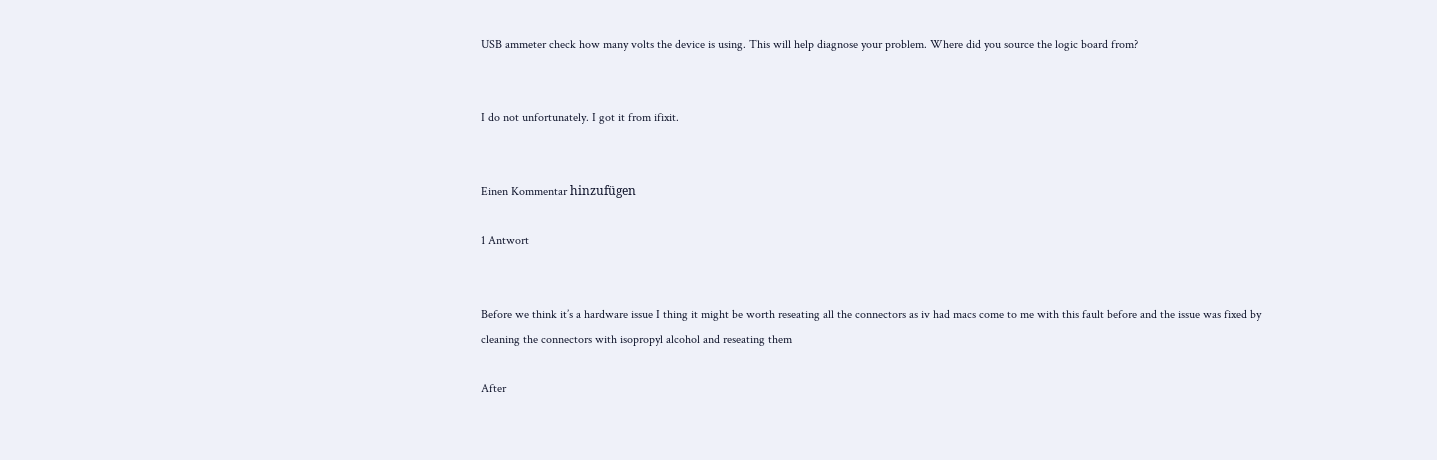USB ammeter check how many volts the device is using. This will help diagnose your problem. Where did you source the logic board from?


I do not unfortunately. I got it from ifixit.


Einen Kommentar hinzufügen

1 Antwort


Before we think it’s a hardware issue I thing it might be worth reseating all the connectors as iv had macs come to me with this fault before and the issue was fixed by cleaning the connectors with isopropyl alcohol and reseating them

After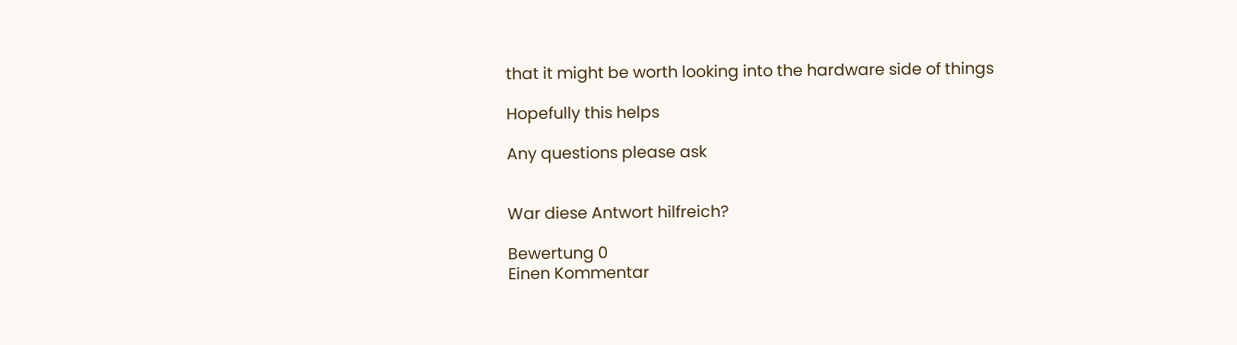that it might be worth looking into the hardware side of things

Hopefully this helps

Any questions please ask


War diese Antwort hilfreich?

Bewertung 0
Einen Kommentar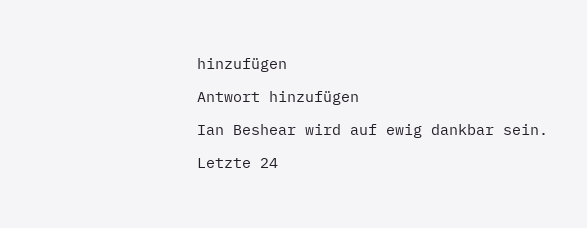hinzufügen

Antwort hinzufügen

Ian Beshear wird auf ewig dankbar sein.

Letzte 24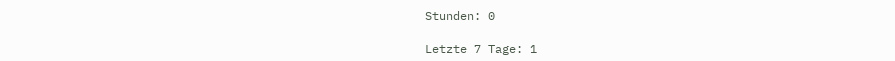Stunden: 0

Letzte 7 Tage: 1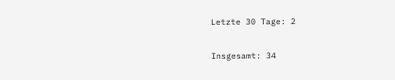Letzte 30 Tage: 2

Insgesamt: 34